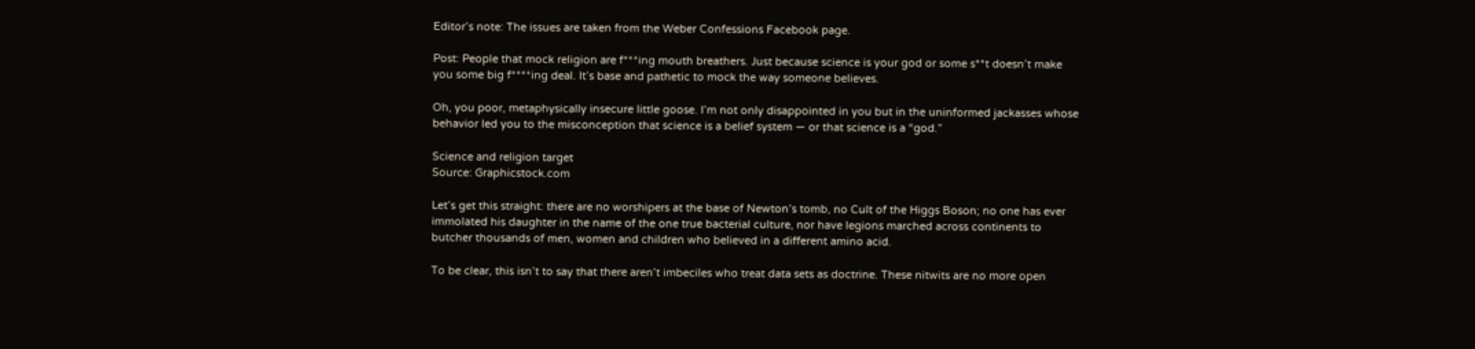Editor’s note: The issues are taken from the Weber Confessions Facebook page.

Post: People that mock religion are f***ing mouth breathers. Just because science is your god or some s**t doesn’t make you some big f****ing deal. It’s base and pathetic to mock the way someone believes.

Oh, you poor, metaphysically insecure little goose. I’m not only disappointed in you but in the uninformed jackasses whose behavior led you to the misconception that science is a belief system — or that science is a “god.”

Science and religion target
Source: Graphicstock.com

Let’s get this straight: there are no worshipers at the base of Newton’s tomb, no Cult of the Higgs Boson; no one has ever immolated his daughter in the name of the one true bacterial culture, nor have legions marched across continents to butcher thousands of men, women and children who believed in a different amino acid.

To be clear, this isn’t to say that there aren’t imbeciles who treat data sets as doctrine. These nitwits are no more open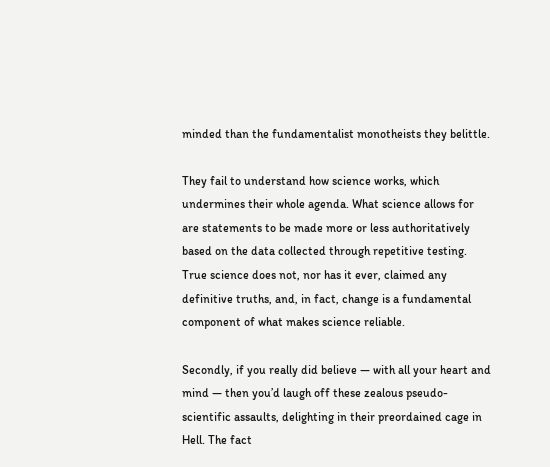minded than the fundamentalist monotheists they belittle.

They fail to understand how science works, which undermines their whole agenda. What science allows for are statements to be made more or less authoritatively based on the data collected through repetitive testing. True science does not, nor has it ever, claimed any definitive truths, and, in fact, change is a fundamental component of what makes science reliable.

Secondly, if you really did believe — with all your heart and mind — then you’d laugh off these zealous pseudo-scientific assaults, delighting in their preordained cage in Hell. The fact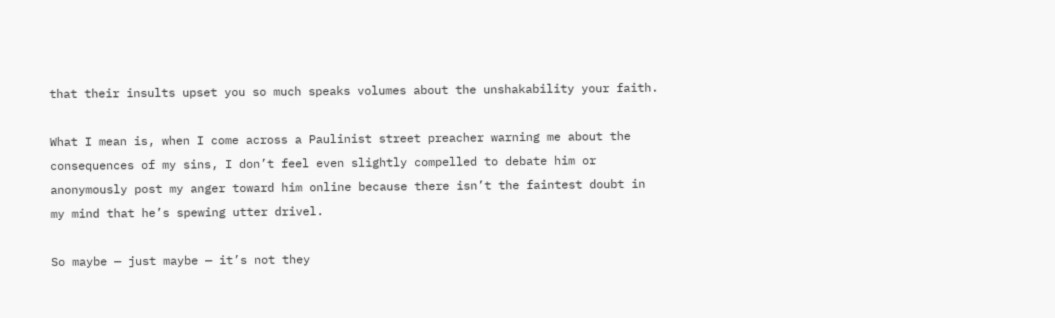that their insults upset you so much speaks volumes about the unshakability your faith.

What I mean is, when I come across a Paulinist street preacher warning me about the consequences of my sins, I don’t feel even slightly compelled to debate him or anonymously post my anger toward him online because there isn’t the faintest doubt in my mind that he’s spewing utter drivel.

So maybe — just maybe — it’s not they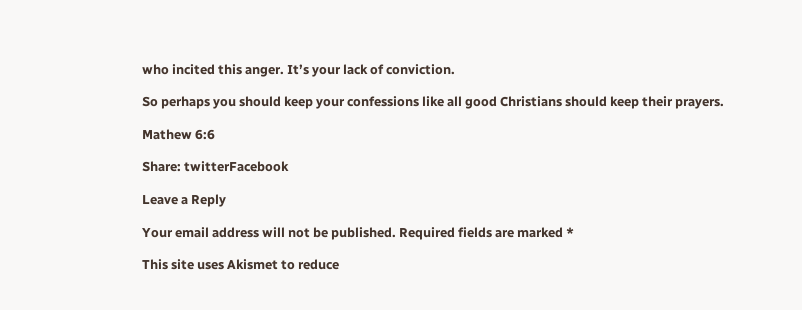who incited this anger. It’s your lack of conviction.

So perhaps you should keep your confessions like all good Christians should keep their prayers.

Mathew 6:6

Share: twitterFacebook

Leave a Reply

Your email address will not be published. Required fields are marked *

This site uses Akismet to reduce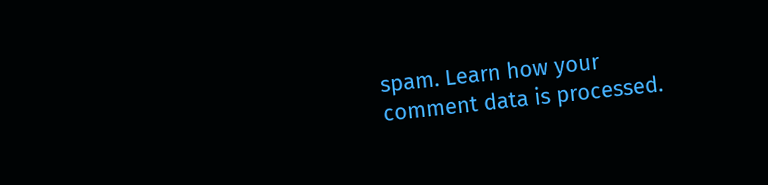spam. Learn how your comment data is processed.